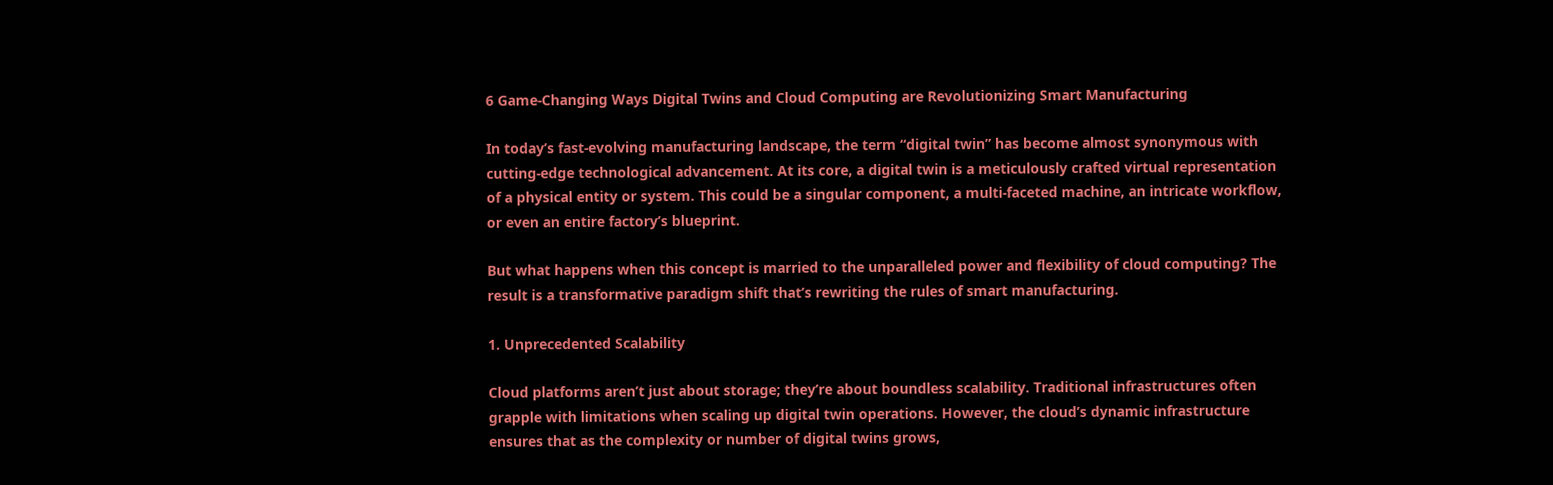6 Game-Changing Ways Digital Twins and Cloud Computing are Revolutionizing Smart Manufacturing

In today’s fast-evolving manufacturing landscape, the term “digital twin” has become almost synonymous with cutting-edge technological advancement. At its core, a digital twin is a meticulously crafted virtual representation of a physical entity or system. This could be a singular component, a multi-faceted machine, an intricate workflow, or even an entire factory’s blueprint.

But what happens when this concept is married to the unparalleled power and flexibility of cloud computing? The result is a transformative paradigm shift that’s rewriting the rules of smart manufacturing.

1. Unprecedented Scalability

Cloud platforms aren’t just about storage; they’re about boundless scalability. Traditional infrastructures often grapple with limitations when scaling up digital twin operations. However, the cloud’s dynamic infrastructure ensures that as the complexity or number of digital twins grows,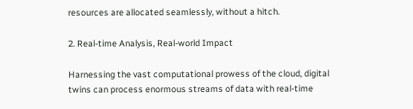resources are allocated seamlessly, without a hitch.

2. Real-time Analysis, Real-world Impact

Harnessing the vast computational prowess of the cloud, digital twins can process enormous streams of data with real-time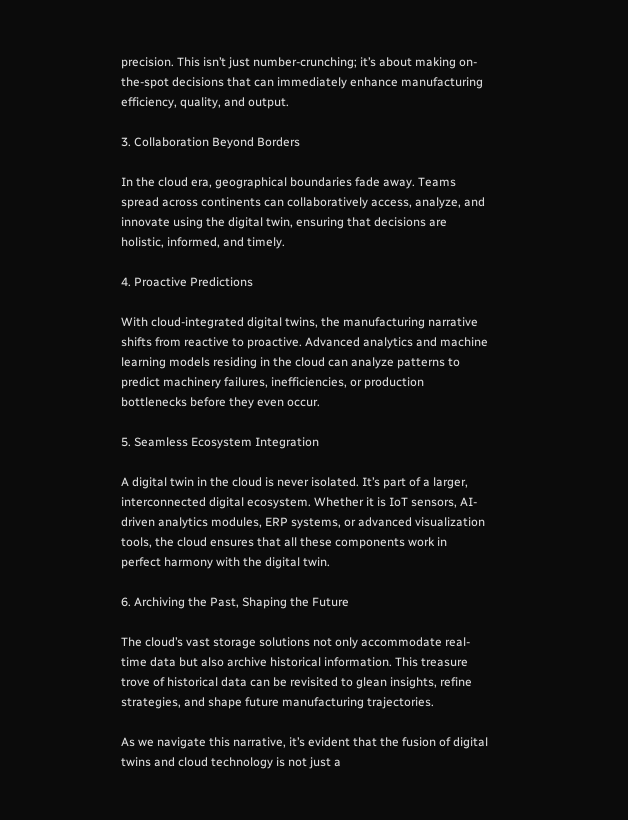precision. This isn’t just number-crunching; it’s about making on-the-spot decisions that can immediately enhance manufacturing efficiency, quality, and output.

3. Collaboration Beyond Borders

In the cloud era, geographical boundaries fade away. Teams spread across continents can collaboratively access, analyze, and innovate using the digital twin, ensuring that decisions are holistic, informed, and timely.

4. Proactive Predictions

With cloud-integrated digital twins, the manufacturing narrative shifts from reactive to proactive. Advanced analytics and machine learning models residing in the cloud can analyze patterns to predict machinery failures, inefficiencies, or production bottlenecks before they even occur.

5. Seamless Ecosystem Integration

A digital twin in the cloud is never isolated. It’s part of a larger, interconnected digital ecosystem. Whether it is IoT sensors, AI-driven analytics modules, ERP systems, or advanced visualization tools, the cloud ensures that all these components work in perfect harmony with the digital twin.

6. Archiving the Past, Shaping the Future

The cloud’s vast storage solutions not only accommodate real-time data but also archive historical information. This treasure trove of historical data can be revisited to glean insights, refine strategies, and shape future manufacturing trajectories.

As we navigate this narrative, it’s evident that the fusion of digital twins and cloud technology is not just a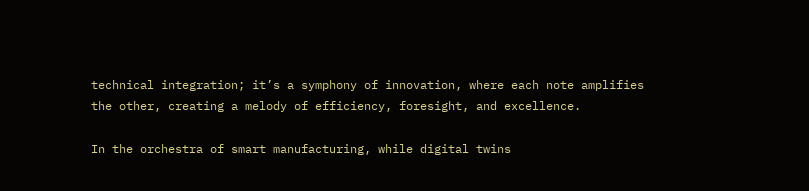technical integration; it’s a symphony of innovation, where each note amplifies the other, creating a melody of efficiency, foresight, and excellence.

In the orchestra of smart manufacturing, while digital twins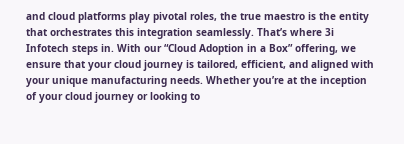and cloud platforms play pivotal roles, the true maestro is the entity that orchestrates this integration seamlessly. That’s where 3i Infotech steps in. With our “Cloud Adoption in a Box” offering, we ensure that your cloud journey is tailored, efficient, and aligned with your unique manufacturing needs. Whether you’re at the inception of your cloud journey or looking to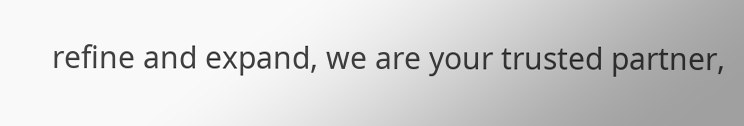refine and expand, we are your trusted partner,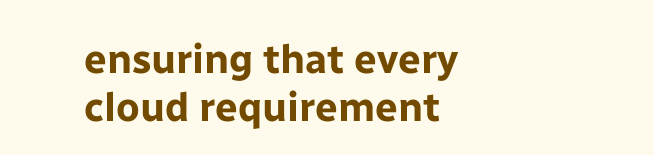ensuring that every cloud requirement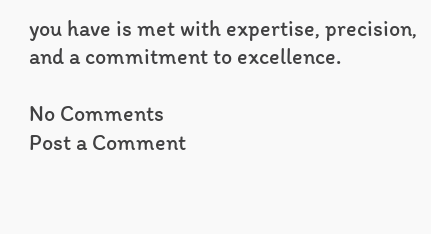you have is met with expertise, precision, and a commitment to excellence.

No Comments
Post a Comment